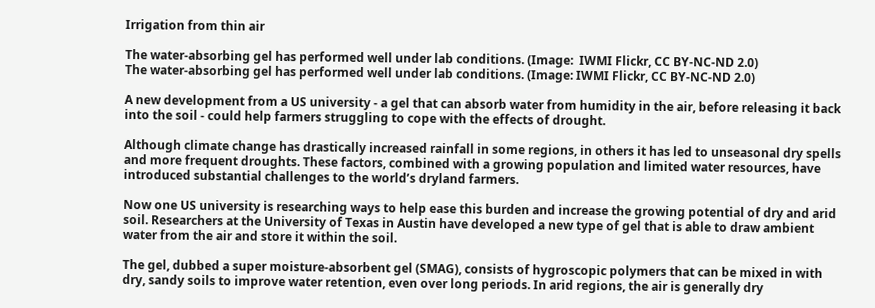Irrigation from thin air

The water-absorbing gel has performed well under lab conditions. (Image:  IWMI Flickr, CC BY-NC-ND 2.0)
The water-absorbing gel has performed well under lab conditions. (Image: IWMI Flickr, CC BY-NC-ND 2.0)

A new development from a US university - a gel that can absorb water from humidity in the air, before releasing it back into the soil - could help farmers struggling to cope with the effects of drought.

Although climate change has drastically increased rainfall in some regions, in others it has led to unseasonal dry spells and more frequent droughts. These factors, combined with a growing population and limited water resources, have introduced substantial challenges to the world’s dryland farmers.

Now one US university is researching ways to help ease this burden and increase the growing potential of dry and arid soil. Researchers at the University of Texas in Austin have developed a new type of gel that is able to draw ambient water from the air and store it within the soil.

The gel, dubbed a super moisture-absorbent gel (SMAG), consists of hygroscopic polymers that can be mixed in with dry, sandy soils to improve water retention, even over long periods. In arid regions, the air is generally dry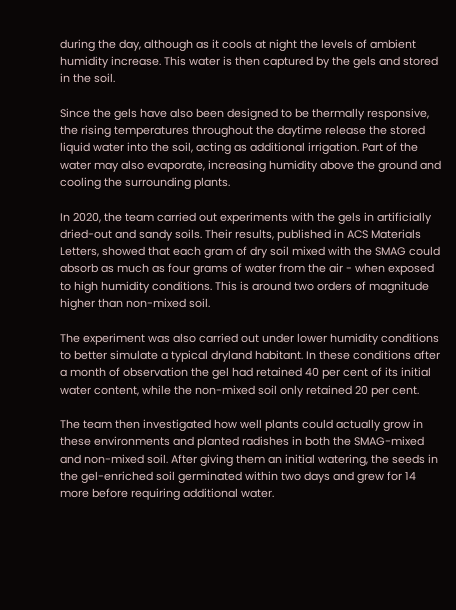during the day, although as it cools at night the levels of ambient humidity increase. This water is then captured by the gels and stored in the soil.

Since the gels have also been designed to be thermally responsive, the rising temperatures throughout the daytime release the stored liquid water into the soil, acting as additional irrigation. Part of the water may also evaporate, increasing humidity above the ground and cooling the surrounding plants.

In 2020, the team carried out experiments with the gels in artificially dried-out and sandy soils. Their results, published in ACS Materials Letters, showed that each gram of dry soil mixed with the SMAG could absorb as much as four grams of water from the air - when exposed to high humidity conditions. This is around two orders of magnitude higher than non-mixed soil.

The experiment was also carried out under lower humidity conditions to better simulate a typical dryland habitant. In these conditions after a month of observation the gel had retained 40 per cent of its initial water content, while the non-mixed soil only retained 20 per cent.

The team then investigated how well plants could actually grow in these environments and planted radishes in both the SMAG-mixed and non-mixed soil. After giving them an initial watering, the seeds in the gel-enriched soil germinated within two days and grew for 14 more before requiring additional water.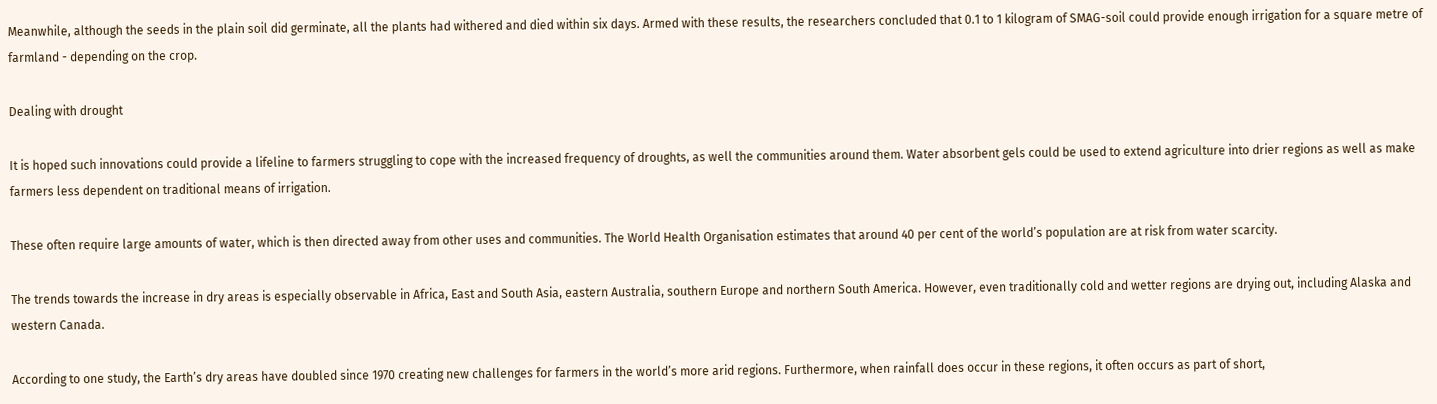Meanwhile, although the seeds in the plain soil did germinate, all the plants had withered and died within six days. Armed with these results, the researchers concluded that 0.1 to 1 kilogram of SMAG-soil could provide enough irrigation for a square metre of farmland - depending on the crop.

Dealing with drought

It is hoped such innovations could provide a lifeline to farmers struggling to cope with the increased frequency of droughts, as well the communities around them. Water absorbent gels could be used to extend agriculture into drier regions as well as make farmers less dependent on traditional means of irrigation.

These often require large amounts of water, which is then directed away from other uses and communities. The World Health Organisation estimates that around 40 per cent of the world’s population are at risk from water scarcity.

The trends towards the increase in dry areas is especially observable in Africa, East and South Asia, eastern Australia, southern Europe and northern South America. However, even traditionally cold and wetter regions are drying out, including Alaska and western Canada.

According to one study, the Earth’s dry areas have doubled since 1970 creating new challenges for farmers in the world’s more arid regions. Furthermore, when rainfall does occur in these regions, it often occurs as part of short,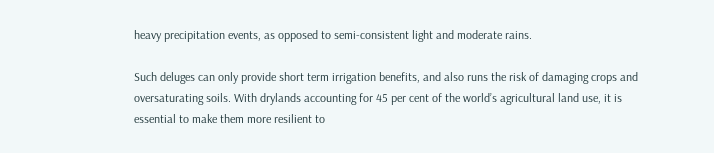heavy precipitation events, as opposed to semi-consistent light and moderate rains.

Such deluges can only provide short term irrigation benefits, and also runs the risk of damaging crops and oversaturating soils. With drylands accounting for 45 per cent of the world’s agricultural land use, it is essential to make them more resilient to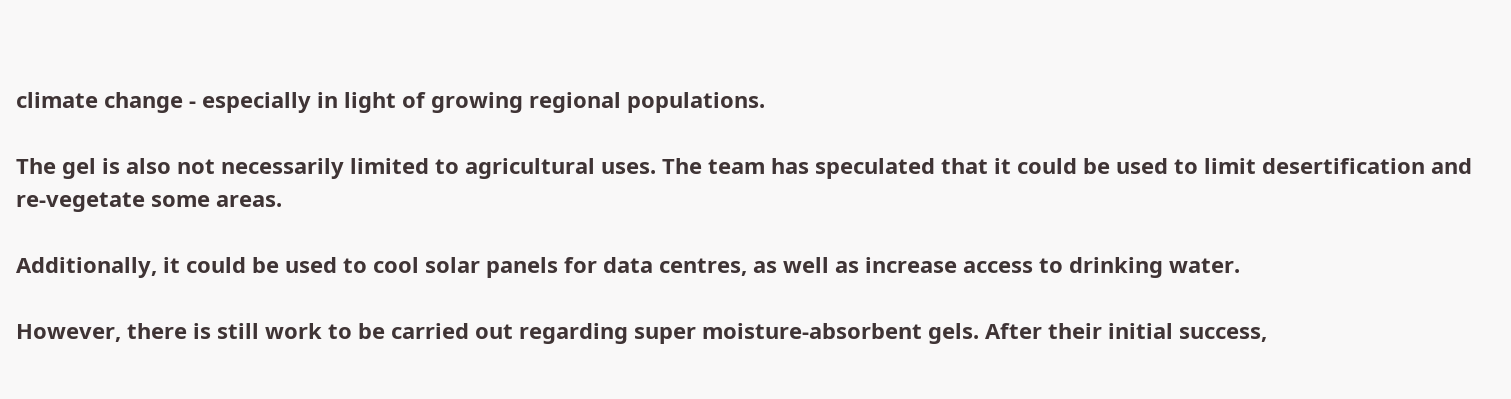climate change - especially in light of growing regional populations.

The gel is also not necessarily limited to agricultural uses. The team has speculated that it could be used to limit desertification and re-vegetate some areas.

Additionally, it could be used to cool solar panels for data centres, as well as increase access to drinking water.

However, there is still work to be carried out regarding super moisture-absorbent gels. After their initial success,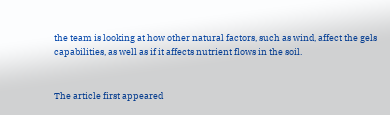the team is looking at how other natural factors, such as wind, affect the gels capabilities, as well as if it affects nutrient flows in the soil.


The article first appeared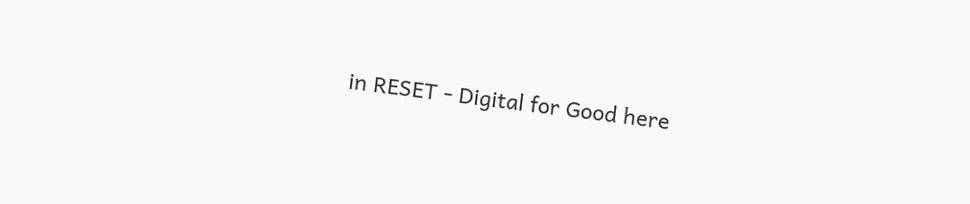in RESET - Digital for Good here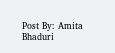Post By: Amita Bhaduri